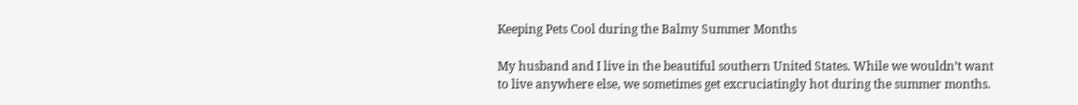Keeping Pets Cool during the Balmy Summer Months

My husband and I live in the beautiful southern United States. While we wouldn’t want to live anywhere else, we sometimes get excruciatingly hot during the summer months.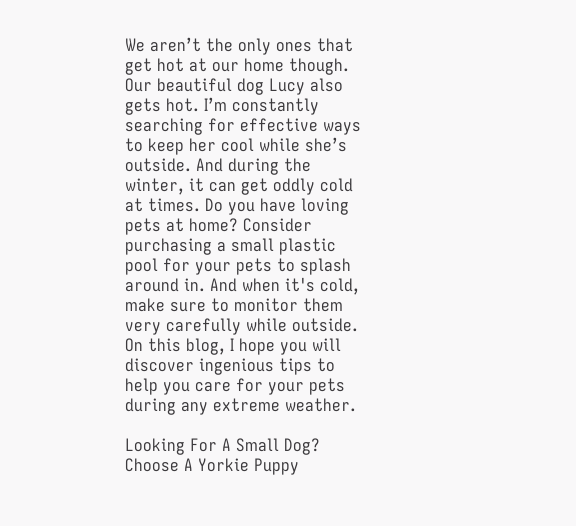We aren’t the only ones that get hot at our home though. Our beautiful dog Lucy also gets hot. I’m constantly searching for effective ways to keep her cool while she’s outside. And during the winter, it can get oddly cold at times. Do you have loving pets at home? Consider purchasing a small plastic pool for your pets to splash around in. And when it's cold, make sure to monitor them very carefully while outside. On this blog, I hope you will discover ingenious tips to help you care for your pets during any extreme weather.

Looking For A Small Dog? Choose A Yorkie Puppy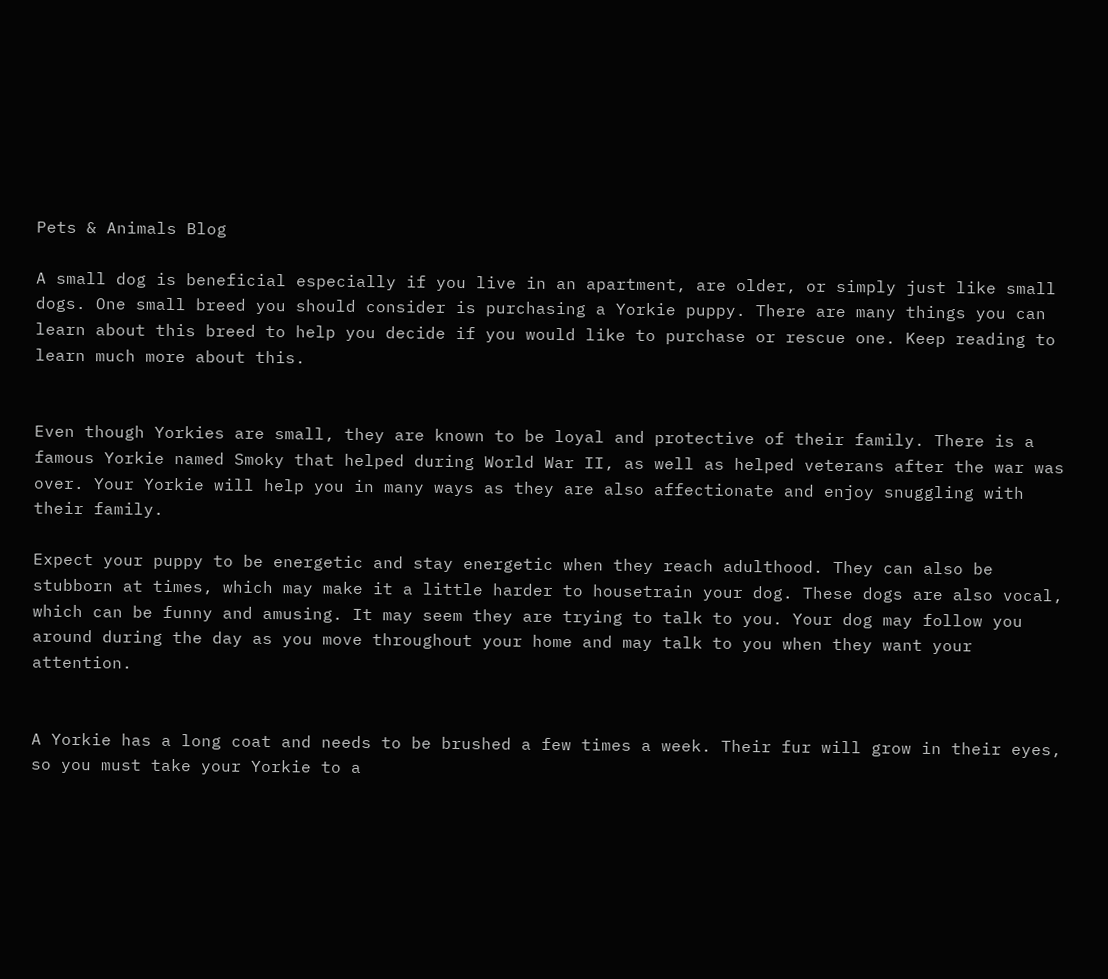Pets & Animals Blog

A small dog is beneficial especially if you live in an apartment, are older, or simply just like small dogs. One small breed you should consider is purchasing a Yorkie puppy. There are many things you can learn about this breed to help you decide if you would like to purchase or rescue one. Keep reading to learn much more about this.


Even though Yorkies are small, they are known to be loyal and protective of their family. There is a famous Yorkie named Smoky that helped during World War II, as well as helped veterans after the war was over. Your Yorkie will help you in many ways as they are also affectionate and enjoy snuggling with their family.

Expect your puppy to be energetic and stay energetic when they reach adulthood. They can also be stubborn at times, which may make it a little harder to housetrain your dog. These dogs are also vocal, which can be funny and amusing. It may seem they are trying to talk to you. Your dog may follow you around during the day as you move throughout your home and may talk to you when they want your attention.


A Yorkie has a long coat and needs to be brushed a few times a week. Their fur will grow in their eyes, so you must take your Yorkie to a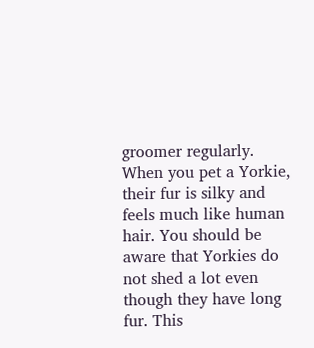groomer regularly. When you pet a Yorkie, their fur is silky and feels much like human hair. You should be aware that Yorkies do not shed a lot even though they have long fur. This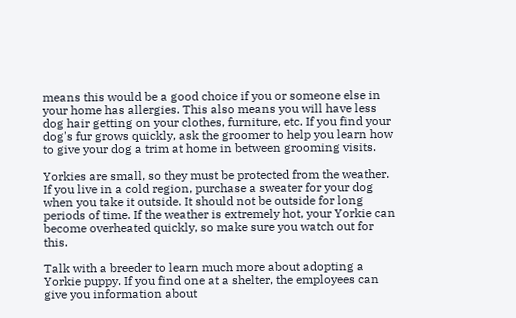means this would be a good choice if you or someone else in your home has allergies. This also means you will have less dog hair getting on your clothes, furniture, etc. If you find your dog's fur grows quickly, ask the groomer to help you learn how to give your dog a trim at home in between grooming visits.

Yorkies are small, so they must be protected from the weather. If you live in a cold region, purchase a sweater for your dog when you take it outside. It should not be outside for long periods of time. If the weather is extremely hot, your Yorkie can become overheated quickly, so make sure you watch out for this.

Talk with a breeder to learn much more about adopting a Yorkie puppy. If you find one at a shelter, the employees can give you information about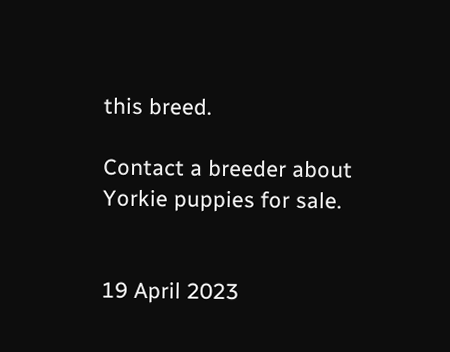this breed.

Contact a breeder about Yorkie puppies for sale.


19 April 2023